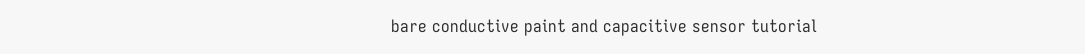bare conductive paint and capacitive sensor tutorial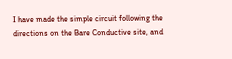I have made the simple circuit following the directions on the Bare Conductive site, and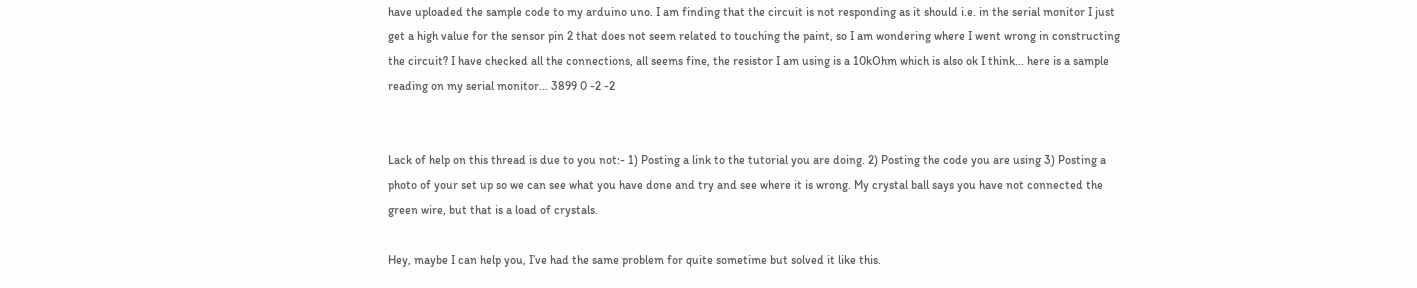have uploaded the sample code to my arduino uno. I am finding that the circuit is not responding as it should i.e. in the serial monitor I just get a high value for the sensor pin 2 that does not seem related to touching the paint, so I am wondering where I went wrong in constructing the circuit? I have checked all the connections, all seems fine, the resistor I am using is a 10kOhm which is also ok I think... here is a sample reading on my serial monitor... 3899 0 -2 -2


Lack of help on this thread is due to you not:- 1) Posting a link to the tutorial you are doing. 2) Posting the code you are using 3) Posting a photo of your set up so we can see what you have done and try and see where it is wrong. My crystal ball says you have not connected the green wire, but that is a load of crystals.

Hey, maybe I can help you, I’ve had the same problem for quite sometime but solved it like this.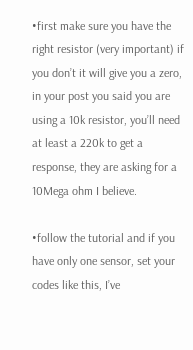•first make sure you have the right resistor (very important) if you don’t it will give you a zero, in your post you said you are using a 10k resistor, you’ll need at least a 220k to get a response, they are asking for a 10Mega ohm I believe.

•follow the tutorial and if you have only one sensor, set your codes like this, I’ve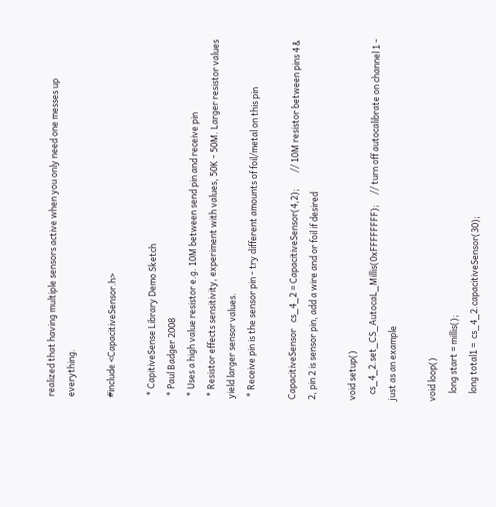realized that having multiple sensors active when you only need one messes up everything.

#include <CapacitiveSensor.h>

 * CapitiveSense Library Demo Sketch
 * Paul Badger 2008
 * Uses a high value resistor e.g. 10M between send pin and receive pin
 * Resistor effects sensitivity, experiment with values, 50K - 50M. Larger resistor values yield larger sensor values.
 * Receive pin is the sensor pin - try different amounts of foil/metal on this pin

CapacitiveSensor   cs_4_2 = CapacitiveSensor(4,2);        // 10M resistor between pins 4 & 2, pin 2 is sensor pin, add a wire and or foil if desired

void setup()
   cs_4_2.set_CS_AutocaL_Millis(0xFFFFFFFF);     // turn off autocalibrate on channel 1 - just as an example

void loop()
    long start = millis();
    long total1 =  cs_4_2.capacitiveSensor(30);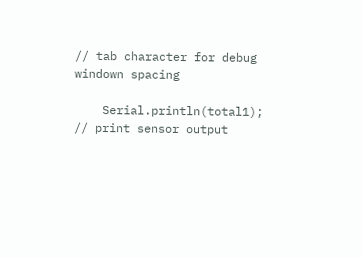// tab character for debug windown spacing

    Serial.println(total1);                  // print sensor output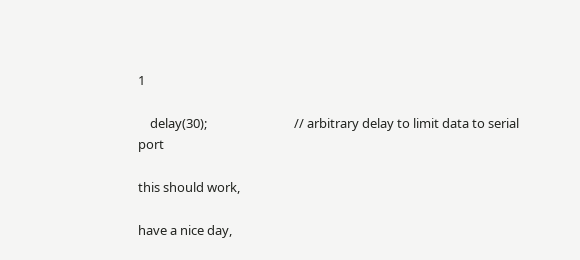1

    delay(30);                             // arbitrary delay to limit data to serial port

this should work,

have a nice day,